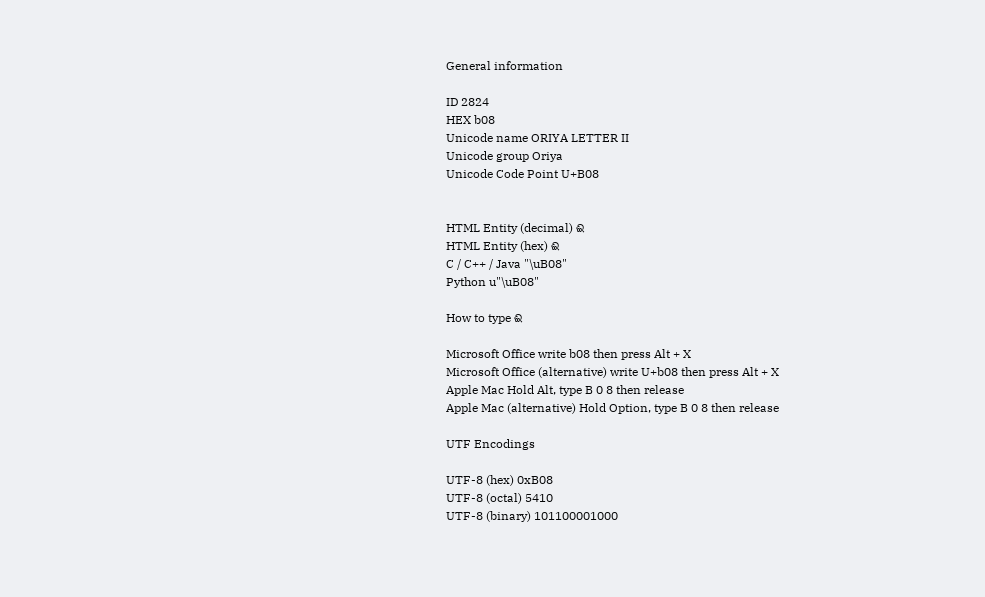General information

ID 2824
HEX b08
Unicode name ORIYA LETTER II
Unicode group Oriya
Unicode Code Point U+B08


HTML Entity (decimal) ଈ
HTML Entity (hex) ଈ
C / C++ / Java "\uB08"
Python u"\uB08"

How to type ଈ

Microsoft Office write b08 then press Alt + X
Microsoft Office (alternative) write U+b08 then press Alt + X
Apple Mac Hold Alt, type B 0 8 then release
Apple Mac (alternative) Hold Option, type B 0 8 then release

UTF Encodings

UTF-8 (hex) 0xB08
UTF-8 (octal) 5410
UTF-8 (binary) 101100001000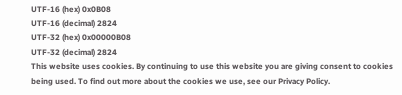UTF-16 (hex) 0x0B08
UTF-16 (decimal) 2824
UTF-32 (hex) 0x00000B08
UTF-32 (decimal) 2824
This website uses cookies. By continuing to use this website you are giving consent to cookies being used. To find out more about the cookies we use, see our Privacy Policy.